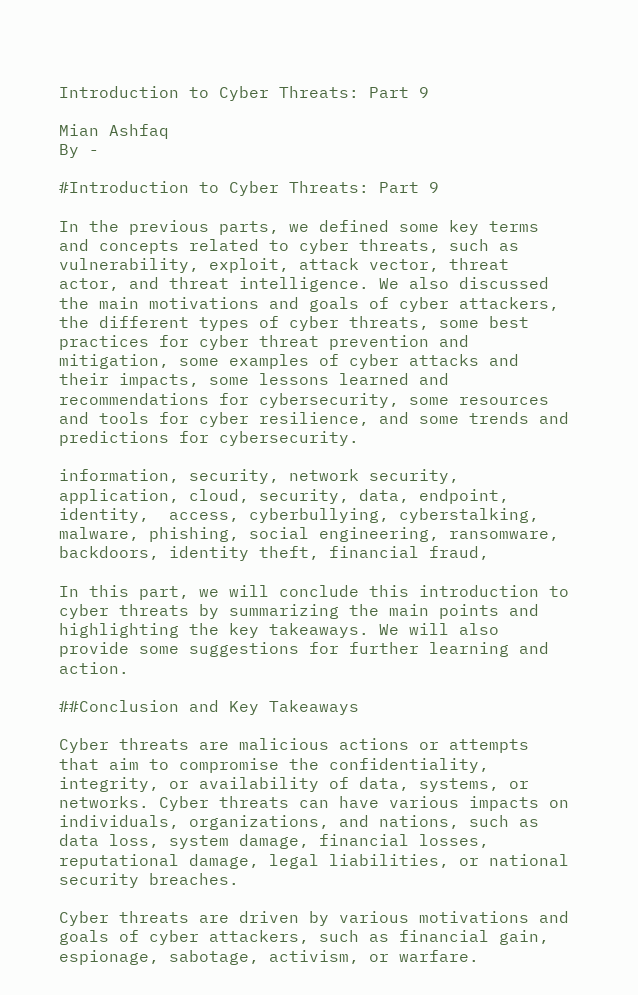Introduction to Cyber Threats: Part 9

Mian Ashfaq
By -

#Introduction to Cyber Threats: Part 9

In the previous parts, we defined some key terms and concepts related to cyber threats, such as vulnerability, exploit, attack vector, threat actor, and threat intelligence. We also discussed the main motivations and goals of cyber attackers, the different types of cyber threats, some best practices for cyber threat prevention and mitigation, some examples of cyber attacks and their impacts, some lessons learned and recommendations for cybersecurity, some resources and tools for cyber resilience, and some trends and predictions for cybersecurity.

information, security, network security, application, cloud, security, data, endpoint,  identity,  access, cyberbullying, cyberstalking, malware, phishing, social engineering, ransomware, backdoors, identity theft, financial fraud,

In this part, we will conclude this introduction to cyber threats by summarizing the main points and highlighting the key takeaways. We will also provide some suggestions for further learning and action.

##Conclusion and Key Takeaways

Cyber threats are malicious actions or attempts that aim to compromise the confidentiality, integrity, or availability of data, systems, or networks. Cyber threats can have various impacts on individuals, organizations, and nations, such as data loss, system damage, financial losses, reputational damage, legal liabilities, or national security breaches.

Cyber threats are driven by various motivations and goals of cyber attackers, such as financial gain, espionage, sabotage, activism, or warfare.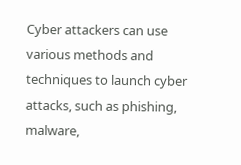Cyber attackers can use various methods and techniques to launch cyber attacks, such as phishing, malware,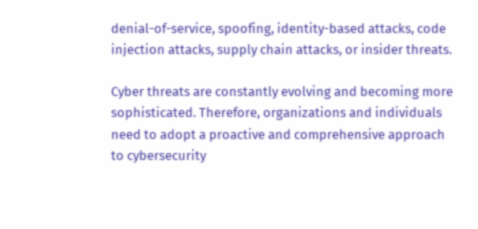denial-of-service, spoofing, identity-based attacks, code injection attacks, supply chain attacks, or insider threats.

Cyber threats are constantly evolving and becoming more sophisticated. Therefore, organizations and individuals need to adopt a proactive and comprehensive approach to cybersecurity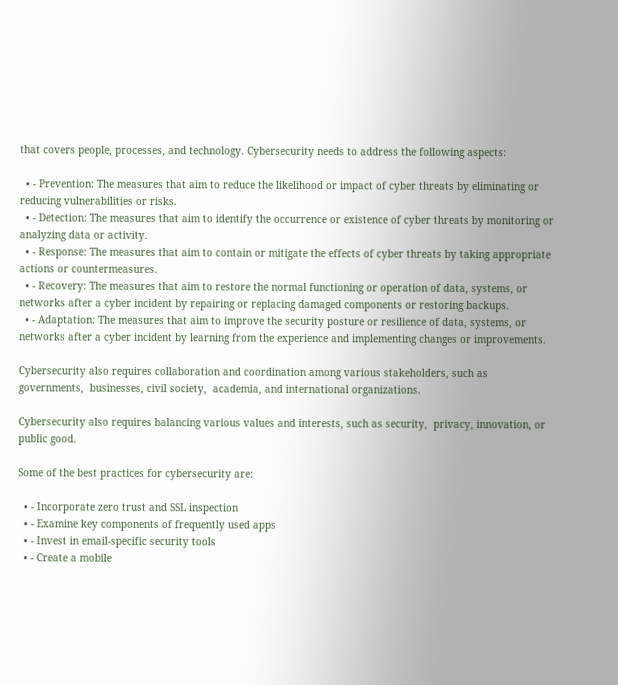that covers people, processes, and technology. Cybersecurity needs to address the following aspects:

  • - Prevention: The measures that aim to reduce the likelihood or impact of cyber threats by eliminating or reducing vulnerabilities or risks.
  • - Detection: The measures that aim to identify the occurrence or existence of cyber threats by monitoring or analyzing data or activity.
  • - Response: The measures that aim to contain or mitigate the effects of cyber threats by taking appropriate actions or countermeasures.
  • - Recovery: The measures that aim to restore the normal functioning or operation of data, systems, or networks after a cyber incident by repairing or replacing damaged components or restoring backups.
  • - Adaptation: The measures that aim to improve the security posture or resilience of data, systems, or networks after a cyber incident by learning from the experience and implementing changes or improvements.

Cybersecurity also requires collaboration and coordination among various stakeholders, such as governments,  businesses, civil society,  academia, and international organizations.

Cybersecurity also requires balancing various values and interests, such as security,  privacy, innovation, or public good.

Some of the best practices for cybersecurity are:

  • - Incorporate zero trust and SSL inspection
  • - Examine key components of frequently used apps
  • - Invest in email-specific security tools
  • - Create a mobile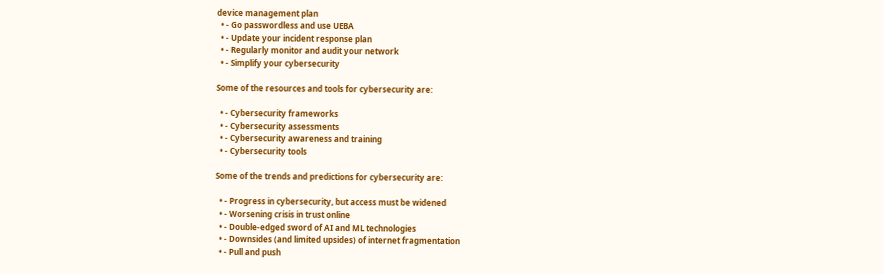device management plan
  • - Go passwordless and use UEBA
  • - Update your incident response plan
  • - Regularly monitor and audit your network
  • - Simplify your cybersecurity

Some of the resources and tools for cybersecurity are:

  • - Cybersecurity frameworks
  • - Cybersecurity assessments
  • - Cybersecurity awareness and training
  • - Cybersecurity tools

Some of the trends and predictions for cybersecurity are:

  • - Progress in cybersecurity, but access must be widened
  • - Worsening crisis in trust online
  • - Double-edged sword of AI and ML technologies
  • - Downsides (and limited upsides) of internet fragmentation
  • - Pull and push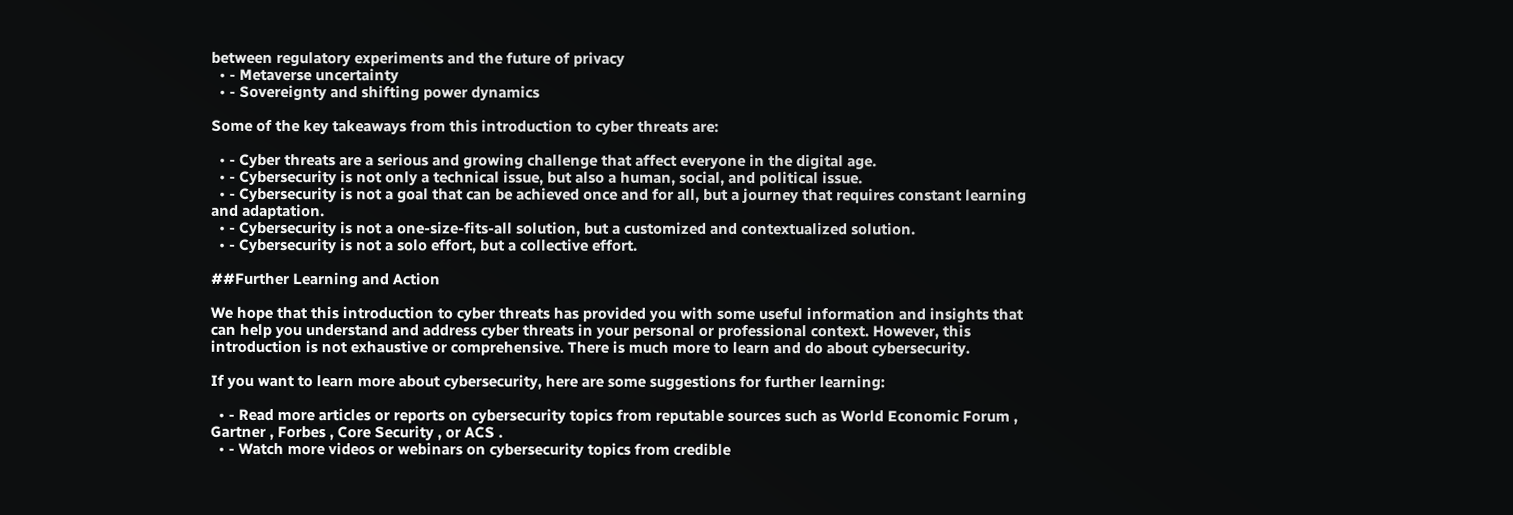between regulatory experiments and the future of privacy
  • - Metaverse uncertainty
  • - Sovereignty and shifting power dynamics

Some of the key takeaways from this introduction to cyber threats are:

  • - Cyber threats are a serious and growing challenge that affect everyone in the digital age.
  • - Cybersecurity is not only a technical issue, but also a human, social, and political issue.
  • - Cybersecurity is not a goal that can be achieved once and for all, but a journey that requires constant learning and adaptation.
  • - Cybersecurity is not a one-size-fits-all solution, but a customized and contextualized solution.
  • - Cybersecurity is not a solo effort, but a collective effort.

##Further Learning and Action

We hope that this introduction to cyber threats has provided you with some useful information and insights that can help you understand and address cyber threats in your personal or professional context. However, this introduction is not exhaustive or comprehensive. There is much more to learn and do about cybersecurity.

If you want to learn more about cybersecurity, here are some suggestions for further learning:

  • - Read more articles or reports on cybersecurity topics from reputable sources such as World Economic Forum , Gartner , Forbes , Core Security , or ACS .
  • - Watch more videos or webinars on cybersecurity topics from credible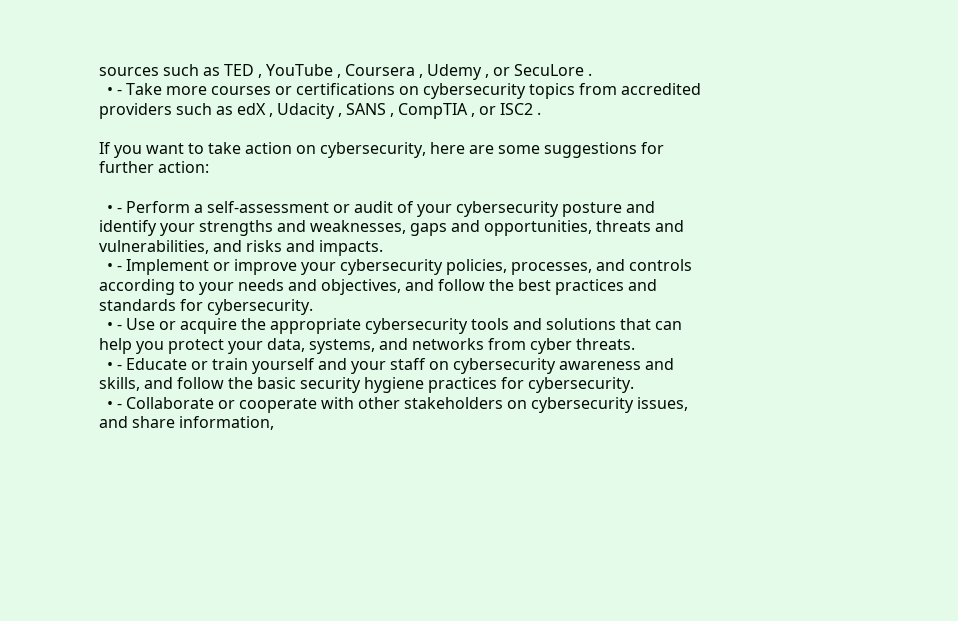sources such as TED , YouTube , Coursera , Udemy , or SecuLore .
  • - Take more courses or certifications on cybersecurity topics from accredited providers such as edX , Udacity , SANS , CompTIA , or ISC2 .

If you want to take action on cybersecurity, here are some suggestions for further action:

  • - Perform a self-assessment or audit of your cybersecurity posture and identify your strengths and weaknesses, gaps and opportunities, threats and vulnerabilities, and risks and impacts.
  • - Implement or improve your cybersecurity policies, processes, and controls according to your needs and objectives, and follow the best practices and standards for cybersecurity.
  • - Use or acquire the appropriate cybersecurity tools and solutions that can help you protect your data, systems, and networks from cyber threats.
  • - Educate or train yourself and your staff on cybersecurity awareness and skills, and follow the basic security hygiene practices for cybersecurity.
  • - Collaborate or cooperate with other stakeholders on cybersecurity issues, and share information,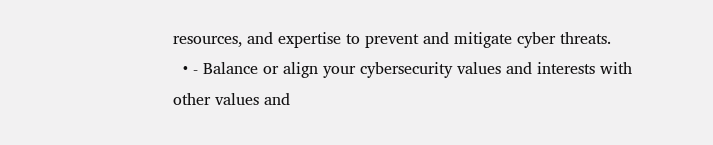resources, and expertise to prevent and mitigate cyber threats.
  • - Balance or align your cybersecurity values and interests with other values and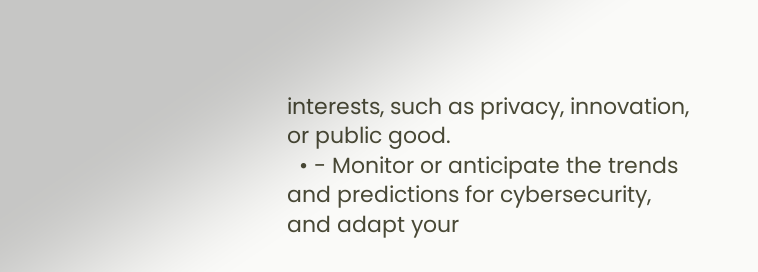interests, such as privacy, innovation, or public good.
  • - Monitor or anticipate the trends and predictions for cybersecurity, and adapt your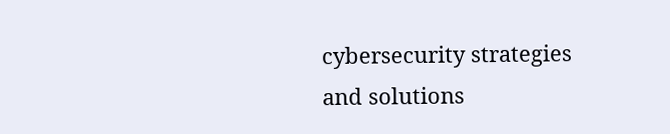cybersecurity strategies and solutions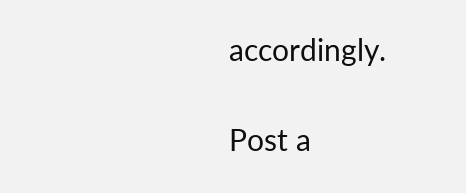accordingly.

Post a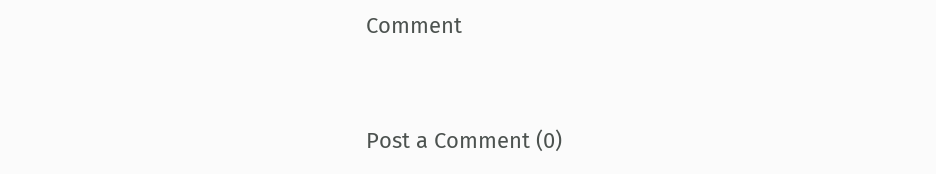Comment


Post a Comment (0)